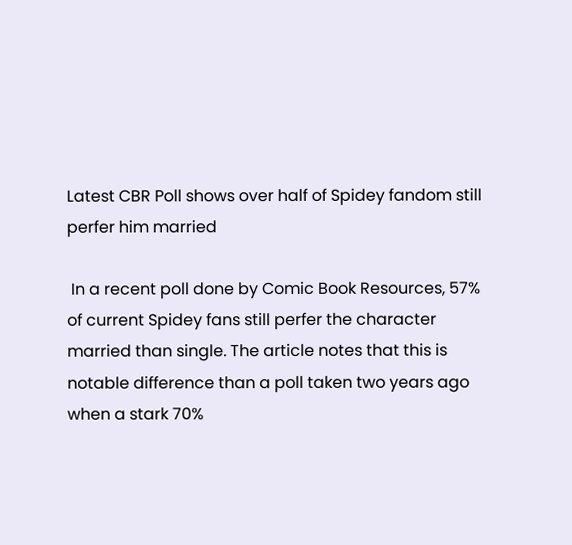Latest CBR Poll shows over half of Spidey fandom still perfer him married

 In a recent poll done by Comic Book Resources, 57% of current Spidey fans still perfer the character married than single. The article notes that this is notable difference than a poll taken two years ago when a stark 70%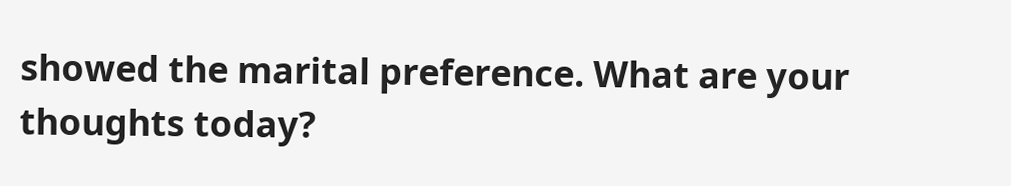showed the marital preference. What are your thoughts today?